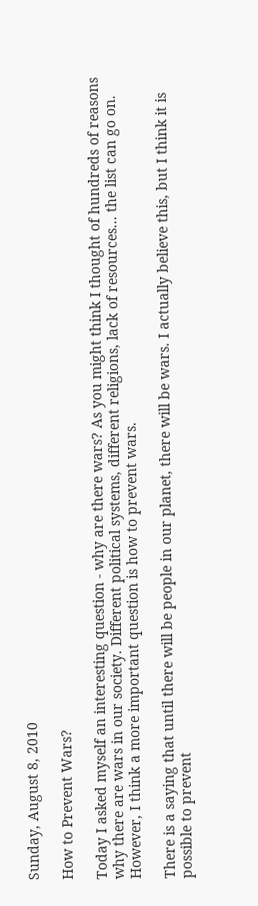Sunday, August 8, 2010

How to Prevent Wars?

Today I asked myself an interesting question - why are there wars? As you might think I thought of hundreds of reasons why there are wars in our society. Different political systems, different religions, lack of resources... the list can go on. However, I think a more important question is how to prevent wars.

There is a saying that until there will be people in our planet, there will be wars. I actually believe this, but I think it is possible to prevent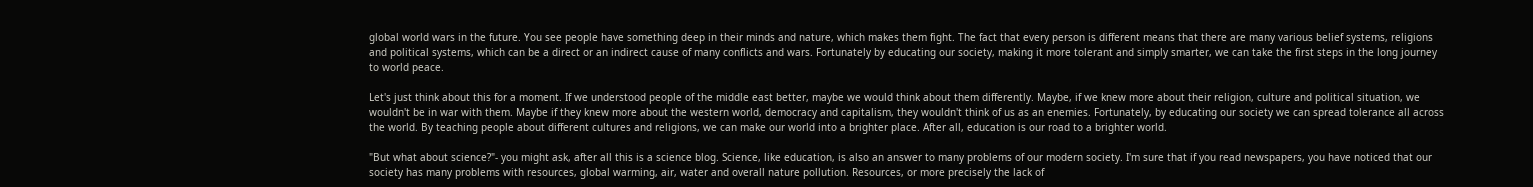global world wars in the future. You see people have something deep in their minds and nature, which makes them fight. The fact that every person is different means that there are many various belief systems, religions and political systems, which can be a direct or an indirect cause of many conflicts and wars. Fortunately by educating our society, making it more tolerant and simply smarter, we can take the first steps in the long journey to world peace.

Let's just think about this for a moment. If we understood people of the middle east better, maybe we would think about them differently. Maybe, if we knew more about their religion, culture and political situation, we wouldn't be in war with them. Maybe if they knew more about the western world, democracy and capitalism, they wouldn't think of us as an enemies. Fortunately, by educating our society we can spread tolerance all across the world. By teaching people about different cultures and religions, we can make our world into a brighter place. After all, education is our road to a brighter world.

"But what about science?"- you might ask, after all this is a science blog. Science, like education, is also an answer to many problems of our modern society. I'm sure that if you read newspapers, you have noticed that our society has many problems with resources, global warming, air, water and overall nature pollution. Resources, or more precisely the lack of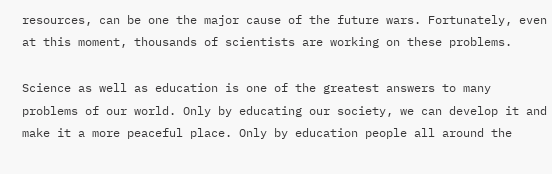resources, can be one the major cause of the future wars. Fortunately, even at this moment, thousands of scientists are working on these problems.

Science as well as education is one of the greatest answers to many problems of our world. Only by educating our society, we can develop it and make it a more peaceful place. Only by education people all around the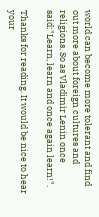world can become more tolerant and find out more about foreign cultures and religions. So as Vladimir Lenin once said:"Learn, learn and once again learn!".

Thanks for reading. It would be nice to hear your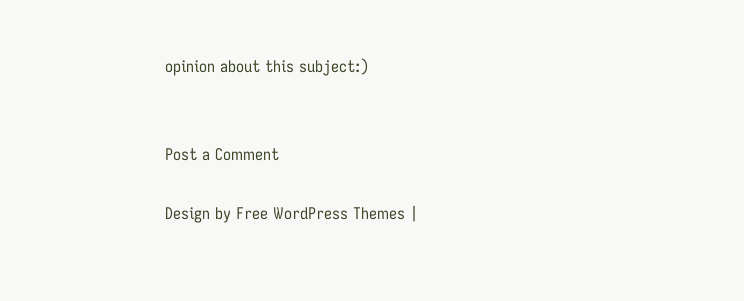opinion about this subject:)


Post a Comment

Design by Free WordPress Themes |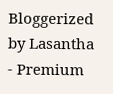Bloggerized by Lasantha - Premium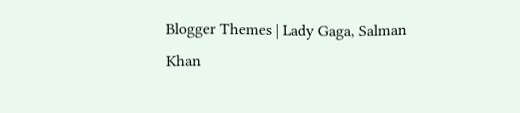Blogger Themes | Lady Gaga, Salman Khan